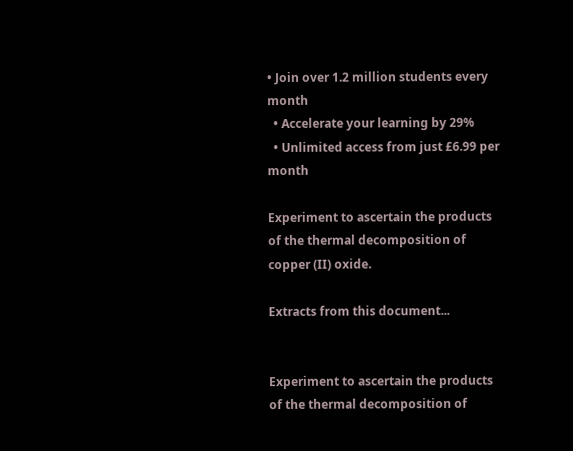• Join over 1.2 million students every month
  • Accelerate your learning by 29%
  • Unlimited access from just £6.99 per month

Experiment to ascertain the products of the thermal decomposition of copper (II) oxide.

Extracts from this document...


Experiment to ascertain the products of the thermal decomposition of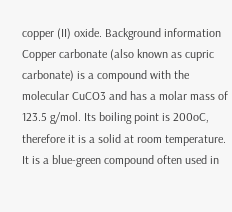copper (II) oxide. Background information Copper carbonate (also known as cupric carbonate) is a compound with the molecular CuCO3 and has a molar mass of 123.5 g/mol. Its boiling point is 200oC, therefore it is a solid at room temperature. It is a blue-green compound often used in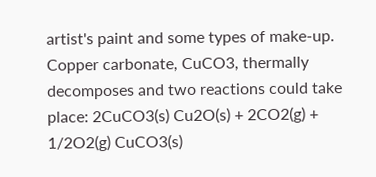artist's paint and some types of make-up. Copper carbonate, CuCO3, thermally decomposes and two reactions could take place: 2CuCO3(s) Cu2O(s) + 2CO2(g) + 1/2O2(g) CuCO3(s)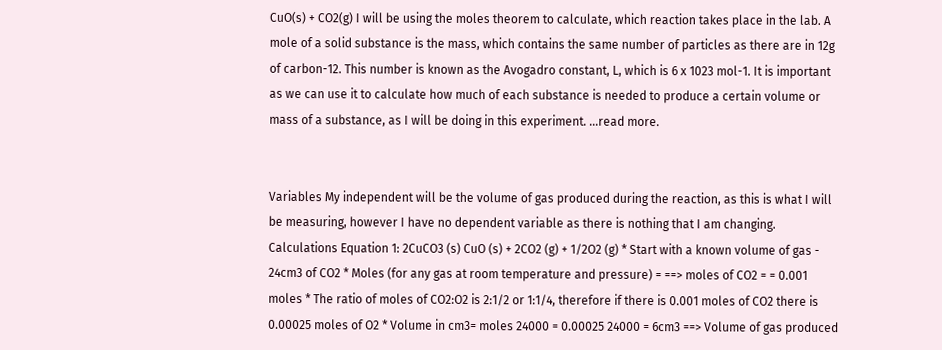CuO(s) + CO2(g) I will be using the moles theorem to calculate, which reaction takes place in the lab. A mole of a solid substance is the mass, which contains the same number of particles as there are in 12g of carbon-12. This number is known as the Avogadro constant, L, which is 6 x 1023 mol-1. It is important as we can use it to calculate how much of each substance is needed to produce a certain volume or mass of a substance, as I will be doing in this experiment. ...read more.


Variables My independent will be the volume of gas produced during the reaction, as this is what I will be measuring, however I have no dependent variable as there is nothing that I am changing. Calculations Equation 1: 2CuCO3 (s) CuO (s) + 2CO2 (g) + 1/2O2 (g) * Start with a known volume of gas - 24cm3 of CO2 * Moles (for any gas at room temperature and pressure) = ==> moles of CO2 = = 0.001 moles * The ratio of moles of CO2:O2 is 2:1/2 or 1:1/4, therefore if there is 0.001 moles of CO2 there is 0.00025 moles of O2 * Volume in cm3= moles 24000 = 0.00025 24000 = 6cm3 ==> Volume of gas produced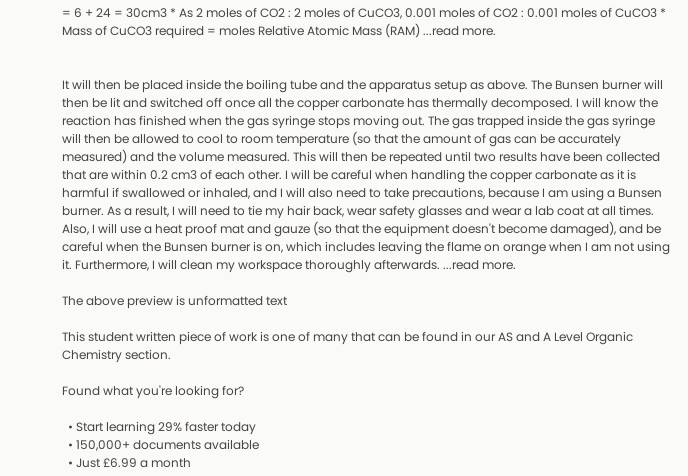= 6 + 24 = 30cm3 * As 2 moles of CO2 : 2 moles of CuCO3, 0.001 moles of CO2 : 0.001 moles of CuCO3 * Mass of CuCO3 required = moles Relative Atomic Mass (RAM) ...read more.


It will then be placed inside the boiling tube and the apparatus setup as above. The Bunsen burner will then be lit and switched off once all the copper carbonate has thermally decomposed. I will know the reaction has finished when the gas syringe stops moving out. The gas trapped inside the gas syringe will then be allowed to cool to room temperature (so that the amount of gas can be accurately measured) and the volume measured. This will then be repeated until two results have been collected that are within 0.2 cm3 of each other. I will be careful when handling the copper carbonate as it is harmful if swallowed or inhaled, and I will also need to take precautions, because I am using a Bunsen burner. As a result, I will need to tie my hair back, wear safety glasses and wear a lab coat at all times. Also, I will use a heat proof mat and gauze (so that the equipment doesn't become damaged), and be careful when the Bunsen burner is on, which includes leaving the flame on orange when I am not using it. Furthermore, I will clean my workspace thoroughly afterwards. ...read more.

The above preview is unformatted text

This student written piece of work is one of many that can be found in our AS and A Level Organic Chemistry section.

Found what you're looking for?

  • Start learning 29% faster today
  • 150,000+ documents available
  • Just £6.99 a month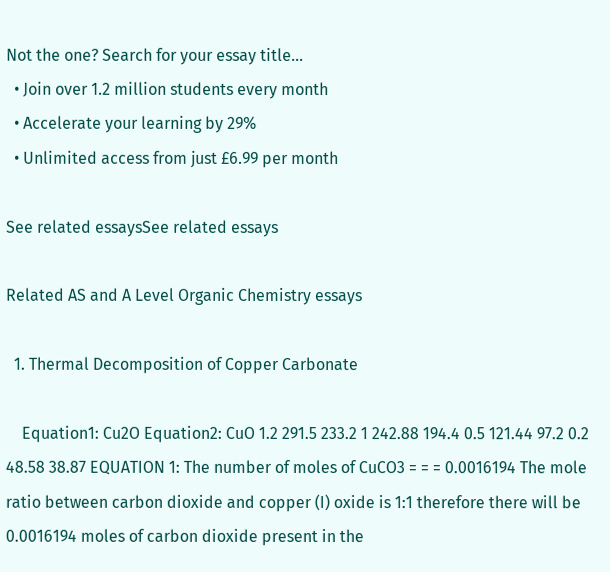Not the one? Search for your essay title...
  • Join over 1.2 million students every month
  • Accelerate your learning by 29%
  • Unlimited access from just £6.99 per month

See related essaysSee related essays

Related AS and A Level Organic Chemistry essays

  1. Thermal Decomposition of Copper Carbonate

    Equation1: Cu2O Equation2: CuO 1.2 291.5 233.2 1 242.88 194.4 0.5 121.44 97.2 0.2 48.58 38.87 EQUATION 1: The number of moles of CuCO3 = = = 0.0016194 The mole ratio between carbon dioxide and copper (I) oxide is 1:1 therefore there will be 0.0016194 moles of carbon dioxide present in the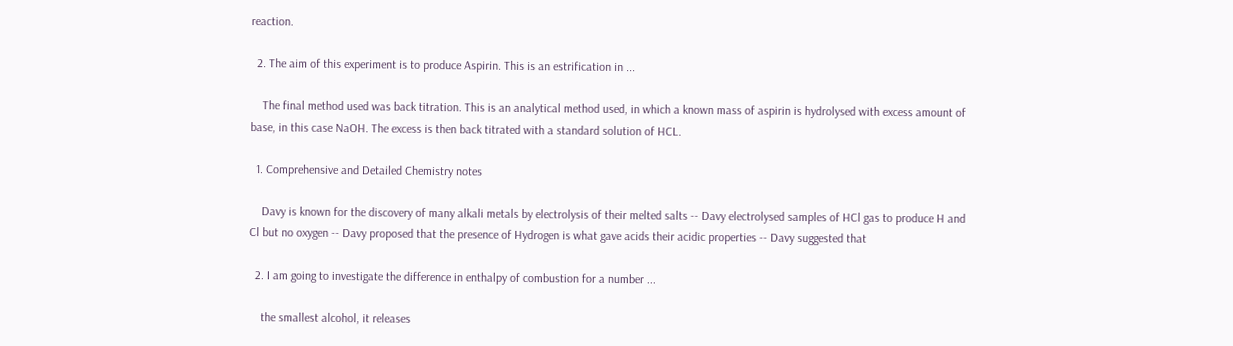reaction.

  2. The aim of this experiment is to produce Aspirin. This is an estrification in ...

    The final method used was back titration. This is an analytical method used, in which a known mass of aspirin is hydrolysed with excess amount of base, in this case NaOH. The excess is then back titrated with a standard solution of HCL.

  1. Comprehensive and Detailed Chemistry notes

    Davy is known for the discovery of many alkali metals by electrolysis of their melted salts -- Davy electrolysed samples of HCl gas to produce H and Cl but no oxygen -- Davy proposed that the presence of Hydrogen is what gave acids their acidic properties -- Davy suggested that

  2. I am going to investigate the difference in enthalpy of combustion for a number ...

    the smallest alcohol, it releases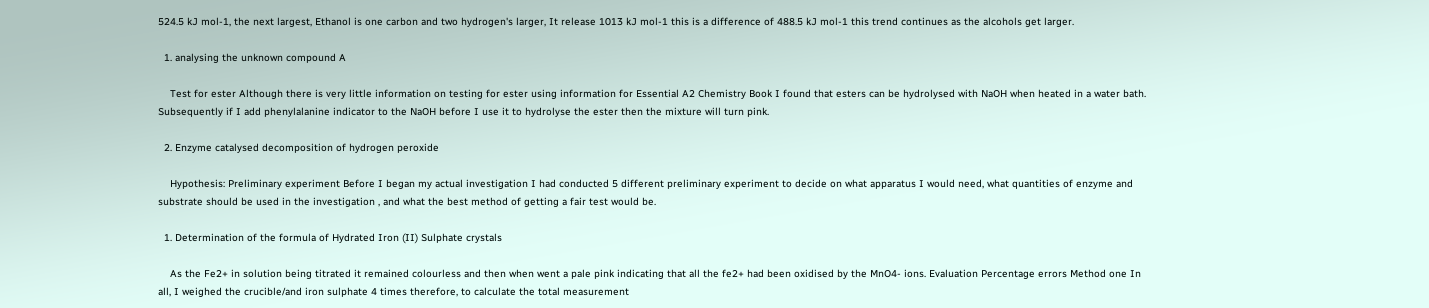524.5 kJ mol-1, the next largest, Ethanol is one carbon and two hydrogen's larger, It release 1013 kJ mol-1 this is a difference of 488.5 kJ mol-1 this trend continues as the alcohols get larger.

  1. analysing the unknown compound A

    Test for ester Although there is very little information on testing for ester using information for Essential A2 Chemistry Book I found that esters can be hydrolysed with NaOH when heated in a water bath. Subsequently if I add phenylalanine indicator to the NaOH before I use it to hydrolyse the ester then the mixture will turn pink.

  2. Enzyme catalysed decomposition of hydrogen peroxide

    Hypothesis: Preliminary experiment Before I began my actual investigation I had conducted 5 different preliminary experiment to decide on what apparatus I would need, what quantities of enzyme and substrate should be used in the investigation , and what the best method of getting a fair test would be.

  1. Determination of the formula of Hydrated Iron (II) Sulphate crystals

    As the Fe2+ in solution being titrated it remained colourless and then when went a pale pink indicating that all the fe2+ had been oxidised by the MnO4- ions. Evaluation Percentage errors Method one In all, I weighed the crucible/and iron sulphate 4 times therefore, to calculate the total measurement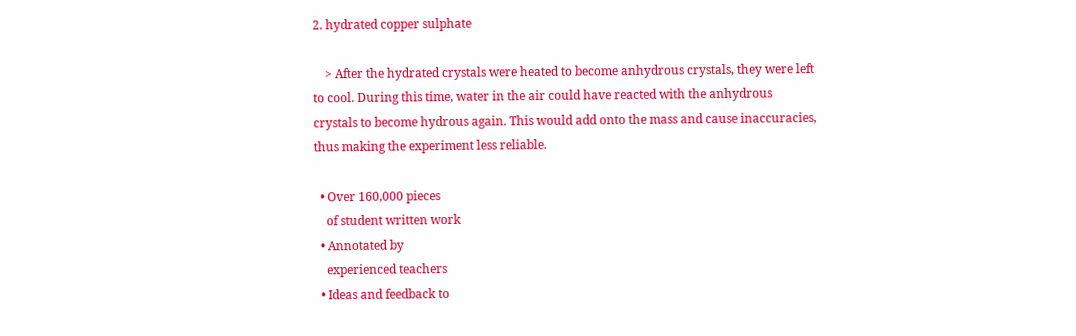2. hydrated copper sulphate

    > After the hydrated crystals were heated to become anhydrous crystals, they were left to cool. During this time, water in the air could have reacted with the anhydrous crystals to become hydrous again. This would add onto the mass and cause inaccuracies, thus making the experiment less reliable.

  • Over 160,000 pieces
    of student written work
  • Annotated by
    experienced teachers
  • Ideas and feedback to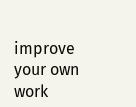improve your own work